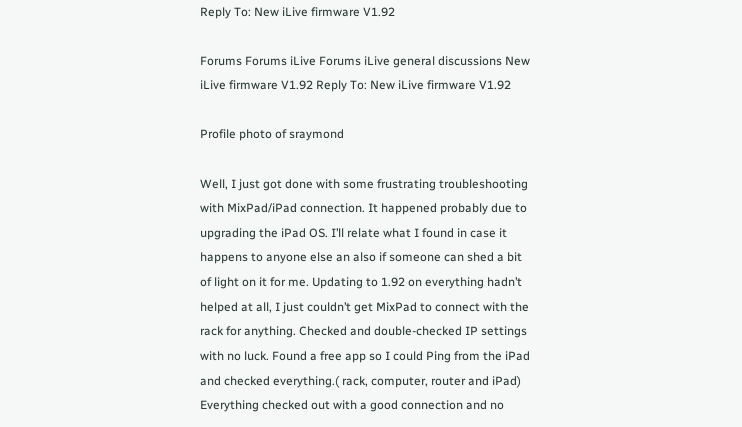Reply To: New iLive firmware V1.92

Forums Forums iLive Forums iLive general discussions New iLive firmware V1.92 Reply To: New iLive firmware V1.92

Profile photo of sraymond

Well, I just got done with some frustrating troubleshooting with MixPad/iPad connection. It happened probably due to upgrading the iPad OS. I’ll relate what I found in case it happens to anyone else an also if someone can shed a bit of light on it for me. Updating to 1.92 on everything hadn’t helped at all, I just couldn’t get MixPad to connect with the rack for anything. Checked and double-checked IP settings with no luck. Found a free app so I could Ping from the iPad and checked everything.( rack, computer, router and iPad) Everything checked out with a good connection and no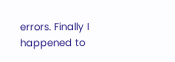errors. Finally I happened to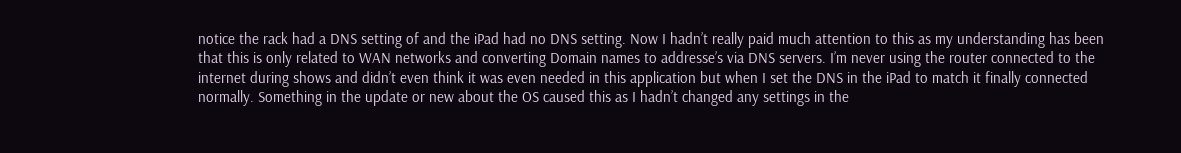notice the rack had a DNS setting of and the iPad had no DNS setting. Now I hadn’t really paid much attention to this as my understanding has been that this is only related to WAN networks and converting Domain names to addresse’s via DNS servers. I’m never using the router connected to the internet during shows and didn’t even think it was even needed in this application but when I set the DNS in the iPad to match it finally connected normally. Something in the update or new about the OS caused this as I hadn’t changed any settings in the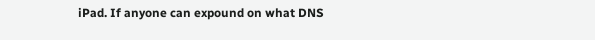iPad. If anyone can expound on what DNS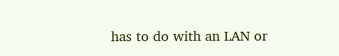has to do with an LAN or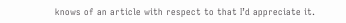knows of an article with respect to that I’d appreciate it.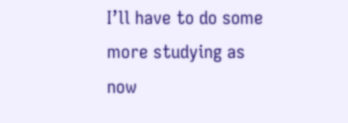I’ll have to do some more studying as now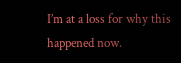I’m at a loss for why this happened now.